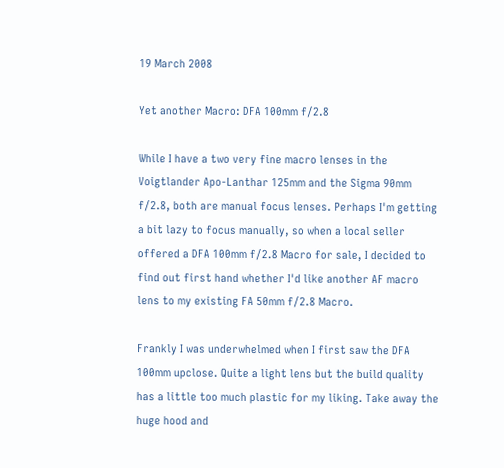19 March 2008

Yet another Macro: DFA 100mm f/2.8

While I have a two very fine macro lenses in the Voigtlander Apo-Lanthar 125mm and the Sigma 90mm f/2.8, both are manual focus lenses. Perhaps I'm getting a bit lazy to focus manually, so when a local seller offered a DFA 100mm f/2.8 Macro for sale, I decided to find out first hand whether I'd like another AF macro lens to my existing FA 50mm f/2.8 Macro.

Frankly I was underwhelmed when I first saw the DFA 100mm upclose. Quite a light lens but the build quality has a little too much plastic for my liking. Take away the huge hood and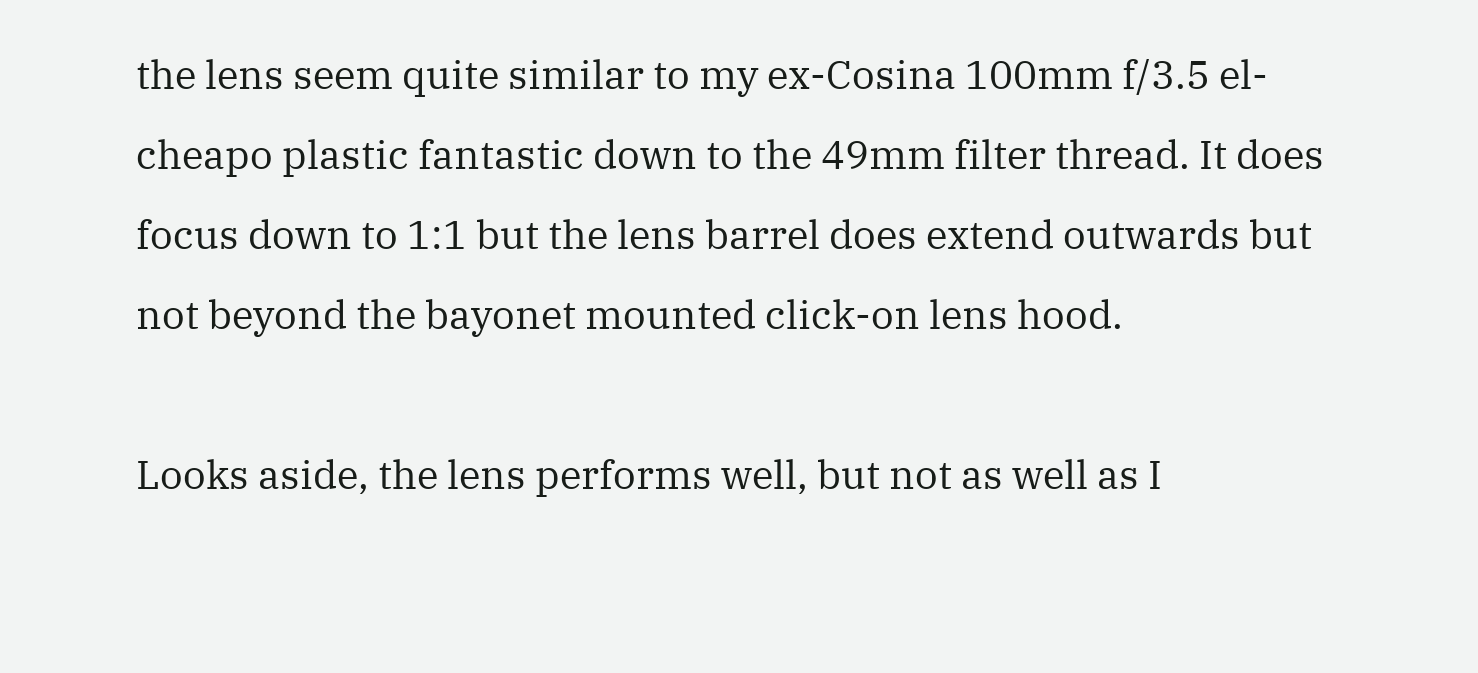the lens seem quite similar to my ex-Cosina 100mm f/3.5 el-cheapo plastic fantastic down to the 49mm filter thread. It does focus down to 1:1 but the lens barrel does extend outwards but not beyond the bayonet mounted click-on lens hood.

Looks aside, the lens performs well, but not as well as I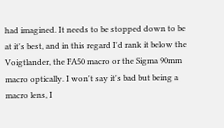had imagined. It needs to be stopped down to be at it's best, and in this regard I'd rank it below the Voigtlander, the FA50 macro or the Sigma 90mm macro optically. I won't say it's bad but being a macro lens, I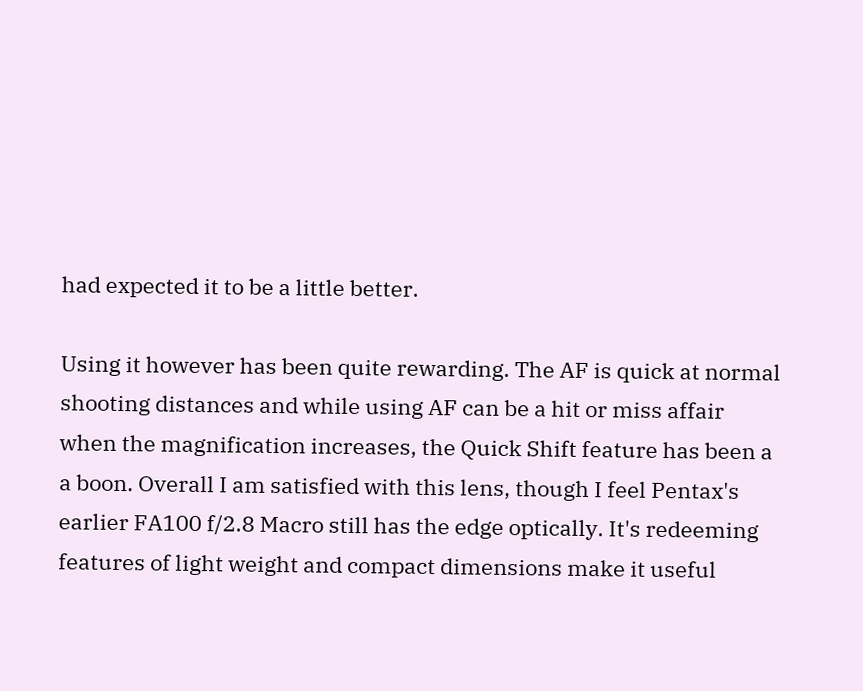had expected it to be a little better.

Using it however has been quite rewarding. The AF is quick at normal shooting distances and while using AF can be a hit or miss affair when the magnification increases, the Quick Shift feature has been a a boon. Overall I am satisfied with this lens, though I feel Pentax's earlier FA100 f/2.8 Macro still has the edge optically. It's redeeming features of light weight and compact dimensions make it useful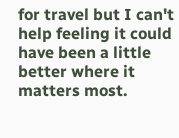for travel but I can't help feeling it could have been a little better where it matters most.